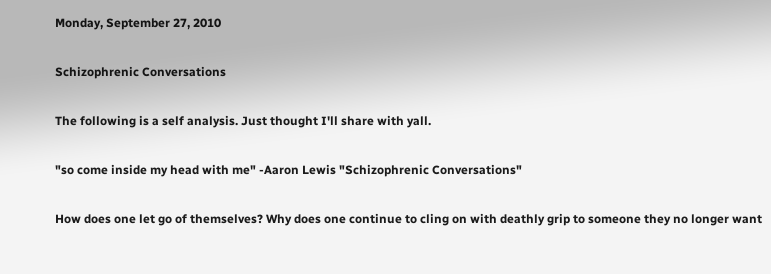Monday, September 27, 2010

Schizophrenic Conversations

The following is a self analysis. Just thought I'll share with yall.

"so come inside my head with me" -Aaron Lewis "Schizophrenic Conversations"

How does one let go of themselves? Why does one continue to cling on with deathly grip to someone they no longer want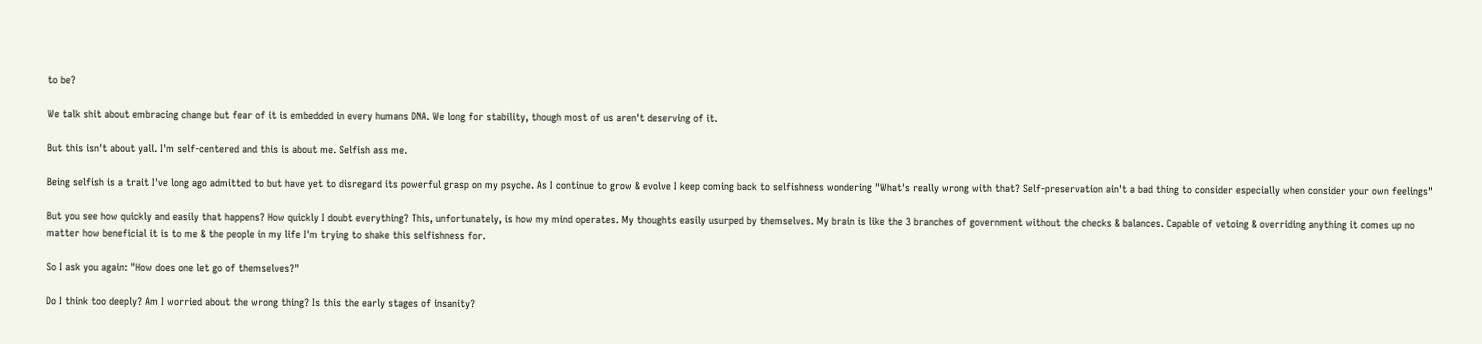to be?

We talk shit about embracing change but fear of it is embedded in every humans DNA. We long for stability, though most of us aren't deserving of it.

But this isn't about yall. I'm self-centered and this is about me. Selfish ass me.

Being selfish is a trait I've long ago admitted to but have yet to disregard its powerful grasp on my psyche. As I continue to grow & evolve I keep coming back to selfishness wondering "What's really wrong with that? Self-preservation ain't a bad thing to consider especially when consider your own feelings"

But you see how quickly and easily that happens? How quickly I doubt everything? This, unfortunately, is how my mind operates. My thoughts easily usurped by themselves. My brain is like the 3 branches of government without the checks & balances. Capable of vetoing & overriding anything it comes up no matter how beneficial it is to me & the people in my life I'm trying to shake this selfishness for.

So I ask you again: "How does one let go of themselves?"

Do I think too deeply? Am I worried about the wrong thing? Is this the early stages of insanity?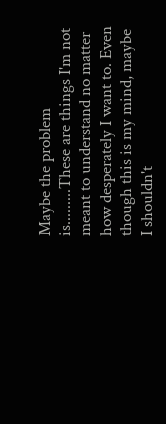Maybe the problem is.........These are things I'm not meant to understand no matter how desperately I want to. Even though this is my mind, maybe I shouldn't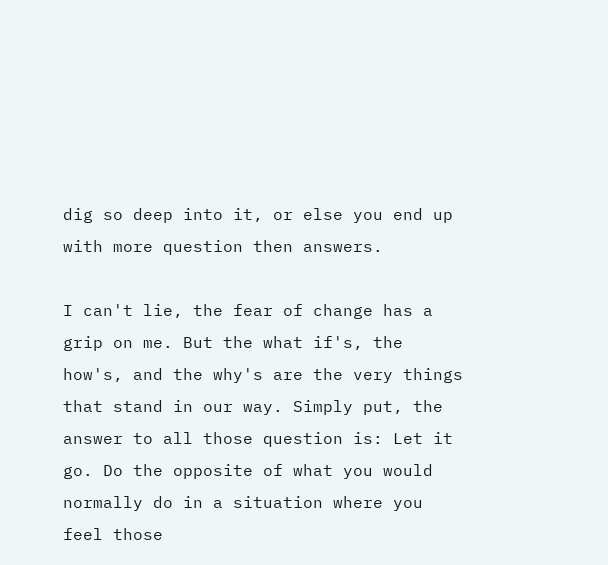dig so deep into it, or else you end up with more question then answers.

I can't lie, the fear of change has a grip on me. But the what if's, the how's, and the why's are the very things that stand in our way. Simply put, the answer to all those question is: Let it go. Do the opposite of what you would normally do in a situation where you feel those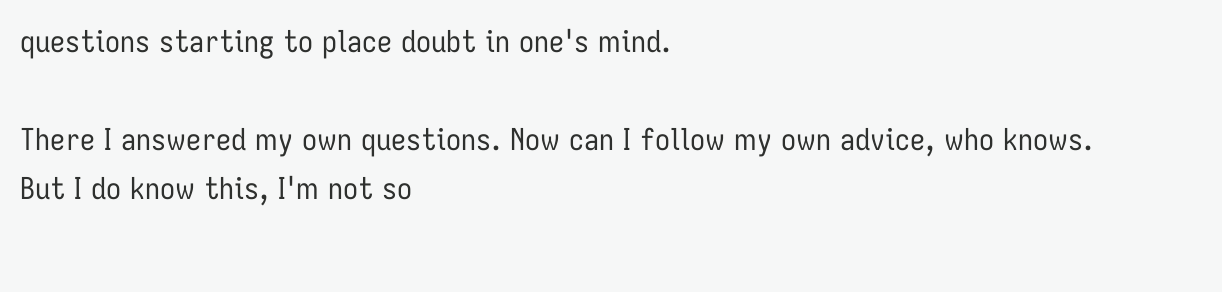questions starting to place doubt in one's mind.

There I answered my own questions. Now can I follow my own advice, who knows. But I do know this, I'm not so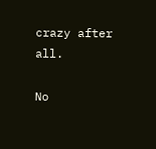crazy after all.

No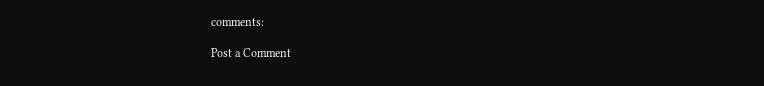comments:

Post a Comment